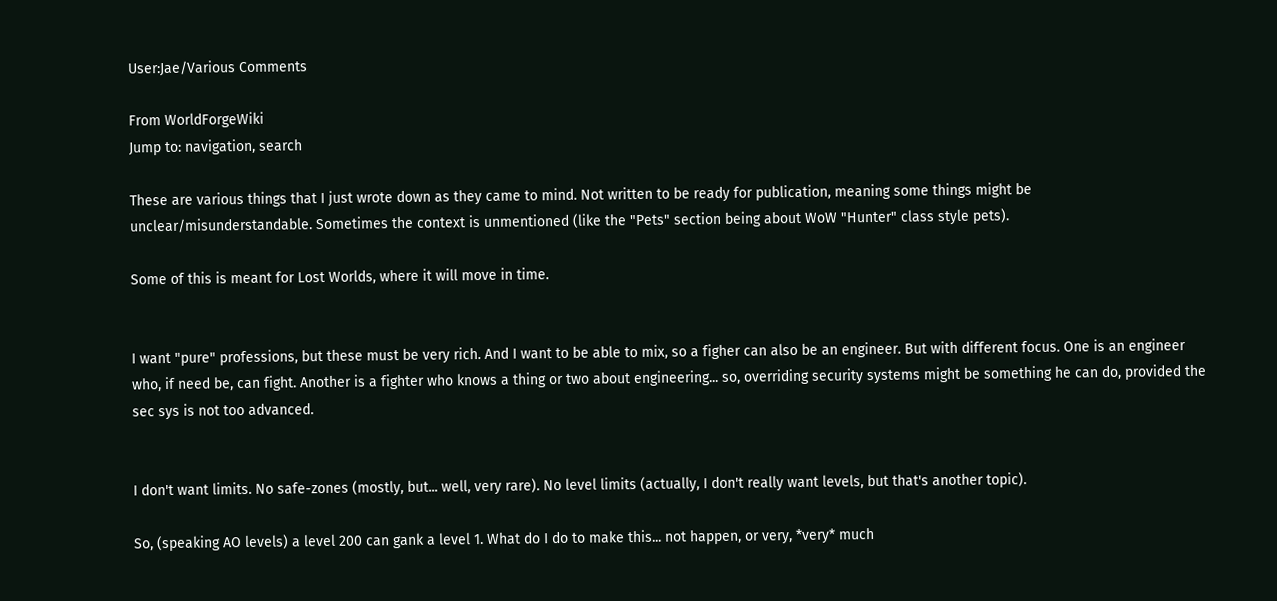User:Jae/Various Comments

From WorldForgeWiki
Jump to: navigation, search

These are various things that I just wrote down as they came to mind. Not written to be ready for publication, meaning some things might be unclear/misunderstandable. Sometimes the context is unmentioned (like the "Pets" section being about WoW "Hunter" class style pets).

Some of this is meant for Lost Worlds, where it will move in time.


I want "pure" professions, but these must be very rich. And I want to be able to mix, so a figher can also be an engineer. But with different focus. One is an engineer who, if need be, can fight. Another is a fighter who knows a thing or two about engineering... so, overriding security systems might be something he can do, provided the sec sys is not too advanced.


I don't want limits. No safe-zones (mostly, but... well, very rare). No level limits (actually, I don't really want levels, but that's another topic).

So, (speaking AO levels) a level 200 can gank a level 1. What do I do to make this... not happen, or very, *very* much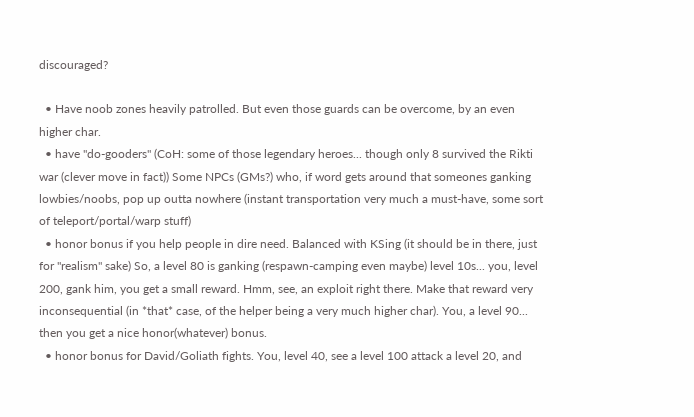discouraged?

  • Have noob zones heavily patrolled. But even those guards can be overcome, by an even higher char.
  • have "do-gooders" (CoH: some of those legendary heroes... though only 8 survived the Rikti war (clever move in fact)) Some NPCs (GMs?) who, if word gets around that someones ganking lowbies/noobs, pop up outta nowhere (instant transportation very much a must-have, some sort of teleport/portal/warp stuff)
  • honor bonus if you help people in dire need. Balanced with KSing (it should be in there, just for "realism" sake) So, a level 80 is ganking (respawn-camping even maybe) level 10s... you, level 200, gank him, you get a small reward. Hmm, see, an exploit right there. Make that reward very inconsequential (in *that* case, of the helper being a very much higher char). You, a level 90... then you get a nice honor(whatever) bonus.
  • honor bonus for David/Goliath fights. You, level 40, see a level 100 attack a level 20, and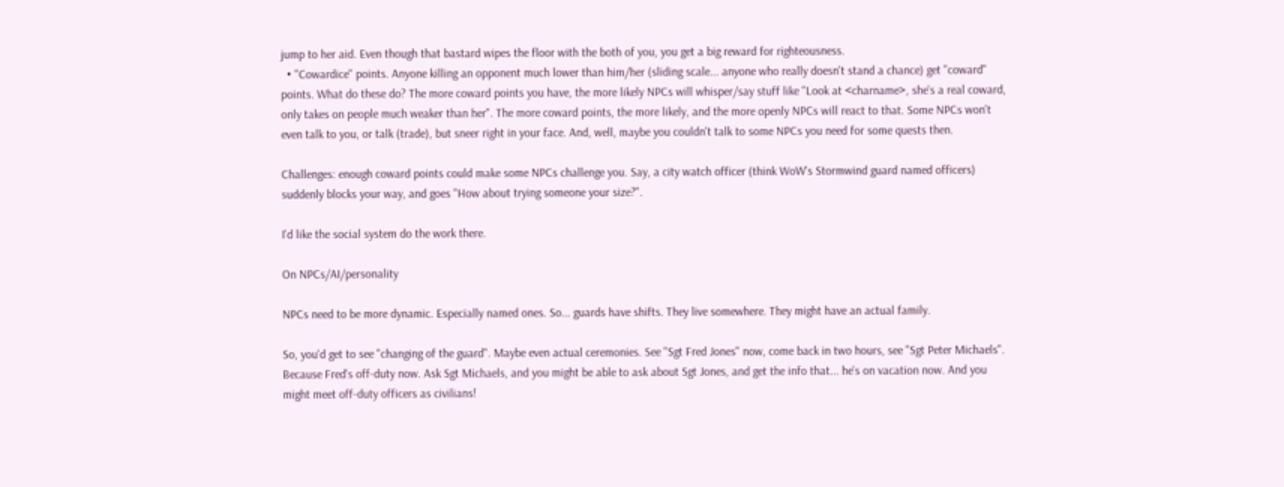jump to her aid. Even though that bastard wipes the floor with the both of you, you get a big reward for righteousness.
  • "Cowardice" points. Anyone killing an opponent much lower than him/her (sliding scale... anyone who really doesn't stand a chance) get "coward" points. What do these do? The more coward points you have, the more likely NPCs will whisper/say stuff like "Look at <charname>, she's a real coward, only takes on people much weaker than her". The more coward points, the more likely, and the more openly NPCs will react to that. Some NPCs won't even talk to you, or talk (trade), but sneer right in your face. And, well, maybe you couldn't talk to some NPCs you need for some quests then.

Challenges: enough coward points could make some NPCs challenge you. Say, a city watch officer (think WoW's Stormwind guard named officers) suddenly blocks your way, and goes "How about trying someone your size?".

I'd like the social system do the work there.

On NPCs/AI/personality

NPCs need to be more dynamic. Especially named ones. So... guards have shifts. They live somewhere. They might have an actual family.

So, you'd get to see "changing of the guard". Maybe even actual ceremonies. See "Sgt Fred Jones" now, come back in two hours, see "Sgt Peter Michaels". Because Fred's off-duty now. Ask Sgt Michaels, and you might be able to ask about Sgt Jones, and get the info that... he's on vacation now. And you might meet off-duty officers as civilians!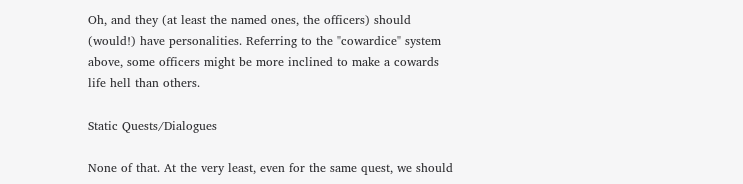Oh, and they (at least the named ones, the officers) should (would!) have personalities. Referring to the "cowardice" system above, some officers might be more inclined to make a cowards life hell than others.

Static Quests/Dialogues

None of that. At the very least, even for the same quest, we should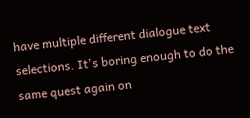have multiple different dialogue text selections. It's boring enough to do the same quest again on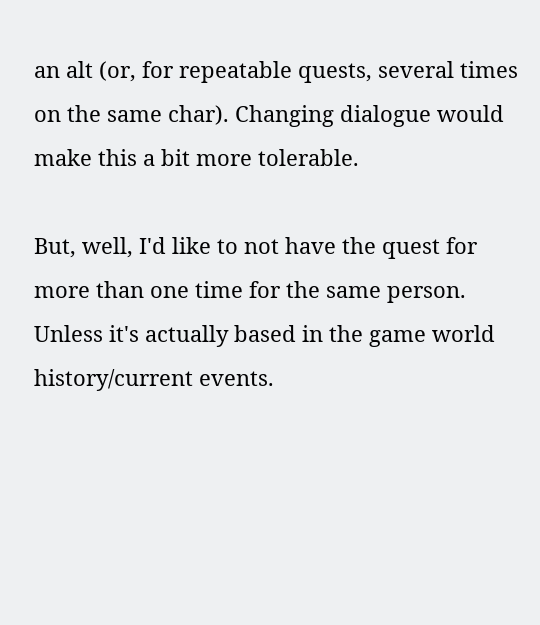an alt (or, for repeatable quests, several times on the same char). Changing dialogue would make this a bit more tolerable.

But, well, I'd like to not have the quest for more than one time for the same person. Unless it's actually based in the game world history/current events.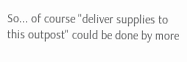So... of course "deliver supplies to this outpost" could be done by more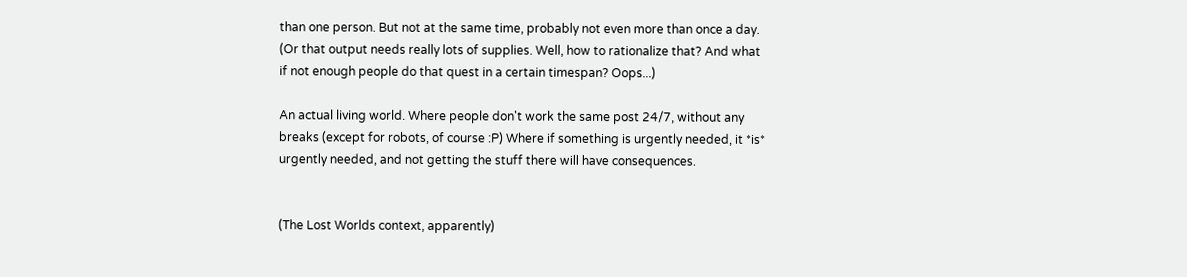than one person. But not at the same time, probably not even more than once a day. (Or that output needs really lots of supplies. Well, how to rationalize that? And what if not enough people do that quest in a certain timespan? Oops...)

An actual living world. Where people don't work the same post 24/7, without any breaks (except for robots, of course :P) Where if something is urgently needed, it *is* urgently needed, and not getting the stuff there will have consequences.


(The Lost Worlds context, apparently)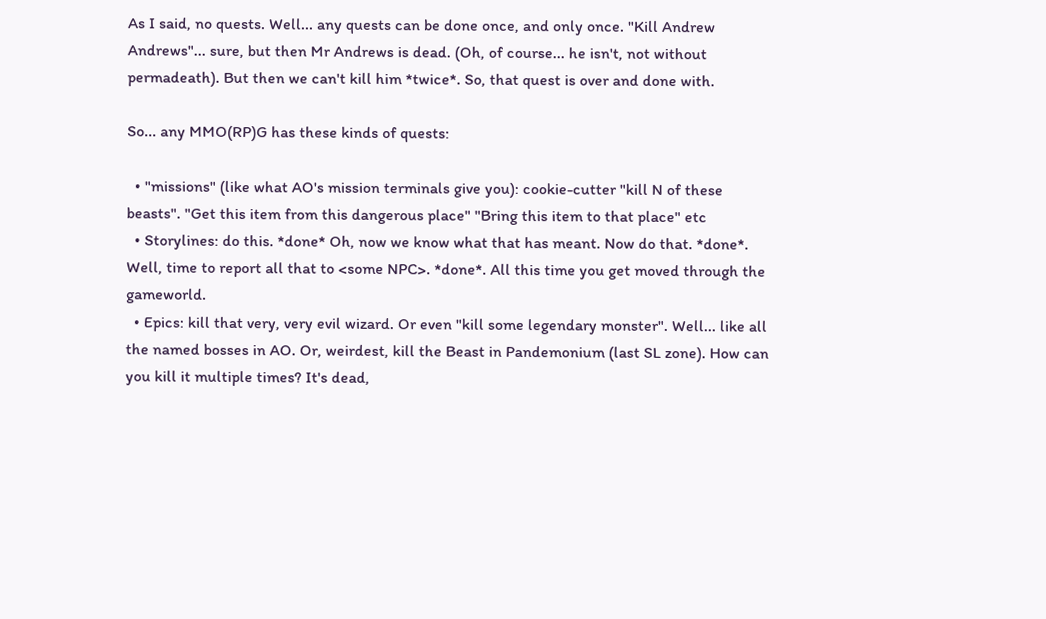As I said, no quests. Well... any quests can be done once, and only once. "Kill Andrew Andrews"... sure, but then Mr Andrews is dead. (Oh, of course... he isn't, not without permadeath). But then we can't kill him *twice*. So, that quest is over and done with.

So... any MMO(RP)G has these kinds of quests:

  • "missions" (like what AO's mission terminals give you): cookie-cutter "kill N of these beasts". "Get this item from this dangerous place" "Bring this item to that place" etc
  • Storylines: do this. *done* Oh, now we know what that has meant. Now do that. *done*. Well, time to report all that to <some NPC>. *done*. All this time you get moved through the gameworld.
  • Epics: kill that very, very evil wizard. Or even "kill some legendary monster". Well... like all the named bosses in AO. Or, weirdest, kill the Beast in Pandemonium (last SL zone). How can you kill it multiple times? It's dead,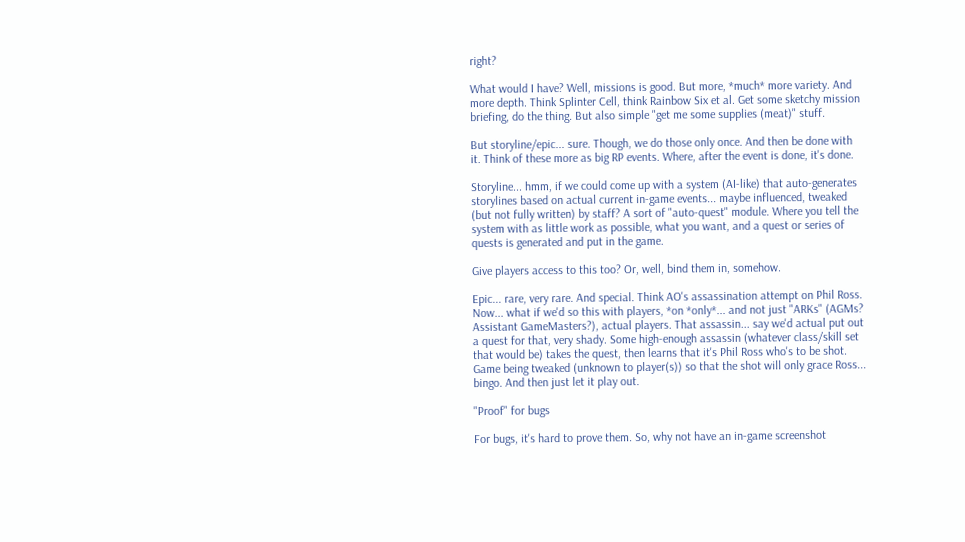right?

What would I have? Well, missions is good. But more, *much* more variety. And more depth. Think Splinter Cell, think Rainbow Six et al. Get some sketchy mission briefing, do the thing. But also simple "get me some supplies (meat)" stuff.

But storyline/epic... sure. Though, we do those only once. And then be done with it. Think of these more as big RP events. Where, after the event is done, it's done.

Storyline... hmm, if we could come up with a system (AI-like) that auto-generates storylines based on actual current in-game events... maybe influenced, tweaked (but not fully written) by staff? A sort of "auto-quest" module. Where you tell the system with as little work as possible, what you want, and a quest or series of quests is generated and put in the game.

Give players access to this too? Or, well, bind them in, somehow.

Epic... rare, very rare. And special. Think AO's assassination attempt on Phil Ross. Now... what if we'd so this with players, *on *only*... and not just "ARKs" (AGMs? Assistant GameMasters?), actual players. That assassin... say we'd actual put out a quest for that, very shady. Some high-enough assassin (whatever class/skill set that would be) takes the quest, then learns that it's Phil Ross who's to be shot. Game being tweaked (unknown to player(s)) so that the shot will only grace Ross... bingo. And then just let it play out.

"Proof" for bugs

For bugs, it's hard to prove them. So, why not have an in-game screenshot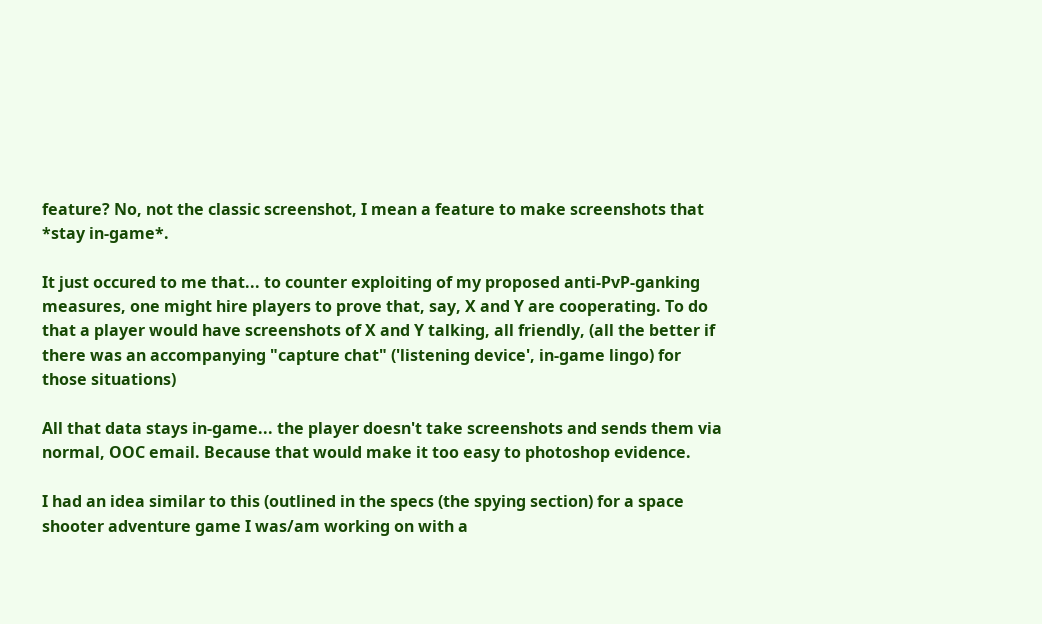feature? No, not the classic screenshot, I mean a feature to make screenshots that *stay in-game*.

It just occured to me that... to counter exploiting of my proposed anti-PvP-ganking measures, one might hire players to prove that, say, X and Y are cooperating. To do that a player would have screenshots of X and Y talking, all friendly, (all the better if there was an accompanying "capture chat" ('listening device', in-game lingo) for those situations)

All that data stays in-game... the player doesn't take screenshots and sends them via normal, OOC email. Because that would make it too easy to photoshop evidence.

I had an idea similar to this (outlined in the specs (the spying section) for a space shooter adventure game I was/am working on with a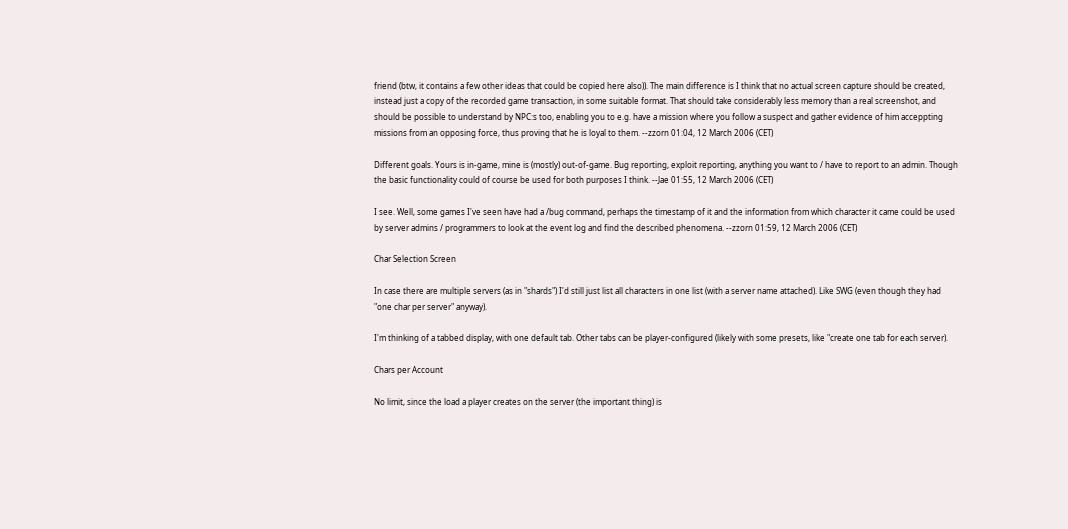friend (btw, it contains a few other ideas that could be copied here also)). The main difference is I think that no actual screen capture should be created, instead just a copy of the recorded game transaction, in some suitable format. That should take considerably less memory than a real screenshot, and should be possible to understand by NPC:s too, enabling you to e.g. have a mission where you follow a suspect and gather evidence of him acceppting missions from an opposing force, thus proving that he is loyal to them. --zzorn 01:04, 12 March 2006 (CET)

Different goals. Yours is in-game, mine is (mostly) out-of-game. Bug reporting, exploit reporting, anything you want to / have to report to an admin. Though the basic functionality could of course be used for both purposes I think. --Jae 01:55, 12 March 2006 (CET)

I see. Well, some games I've seen have had a /bug command, perhaps the timestamp of it and the information from which character it came could be used by server admins / programmers to look at the event log and find the described phenomena. --zzorn 01:59, 12 March 2006 (CET)

Char Selection Screen

In case there are multiple servers (as in "shards") I'd still just list all characters in one list (with a server name attached). Like SWG (even though they had "one char per server" anyway).

I'm thinking of a tabbed display, with one default tab. Other tabs can be player-configured (likely with some presets, like "create one tab for each server).

Chars per Account

No limit, since the load a player creates on the server (the important thing) is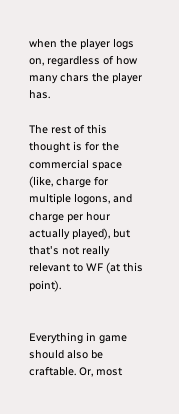when the player logs on, regardless of how many chars the player has.

The rest of this thought is for the commercial space (like, charge for multiple logons, and charge per hour actually played), but that's not really relevant to WF (at this point).


Everything in game should also be craftable. Or, most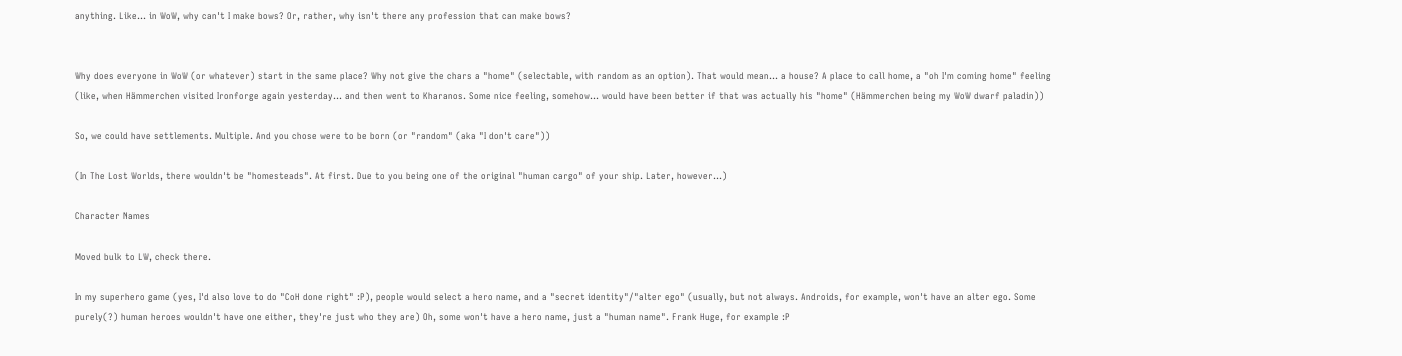anything. Like... in WoW, why can't I make bows? Or, rather, why isn't there any profession that can make bows?


Why does everyone in WoW (or whatever) start in the same place? Why not give the chars a "home" (selectable, with random as an option). That would mean... a house? A place to call home, a "oh I'm coming home" feeling (like, when Hämmerchen visited Ironforge again yesterday... and then went to Kharanos. Some nice feeling, somehow... would have been better if that was actually his "home" (Hämmerchen being my WoW dwarf paladin))

So, we could have settlements. Multiple. And you chose were to be born (or "random" (aka "I don't care"))

(In The Lost Worlds, there wouldn't be "homesteads". At first. Due to you being one of the original "human cargo" of your ship. Later, however...)

Character Names

Moved bulk to LW, check there.

In my superhero game (yes, I'd also love to do "CoH done right" :P), people would select a hero name, and a "secret identity"/"alter ego" (usually, but not always. Androids, for example, won't have an alter ego. Some purely(?) human heroes wouldn't have one either, they're just who they are) Oh, some won't have a hero name, just a "human name". Frank Huge, for example :P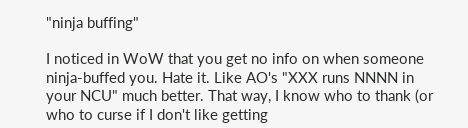"ninja buffing"

I noticed in WoW that you get no info on when someone ninja-buffed you. Hate it. Like AO's "XXX runs NNNN in your NCU" much better. That way, I know who to thank (or who to curse if I don't like getting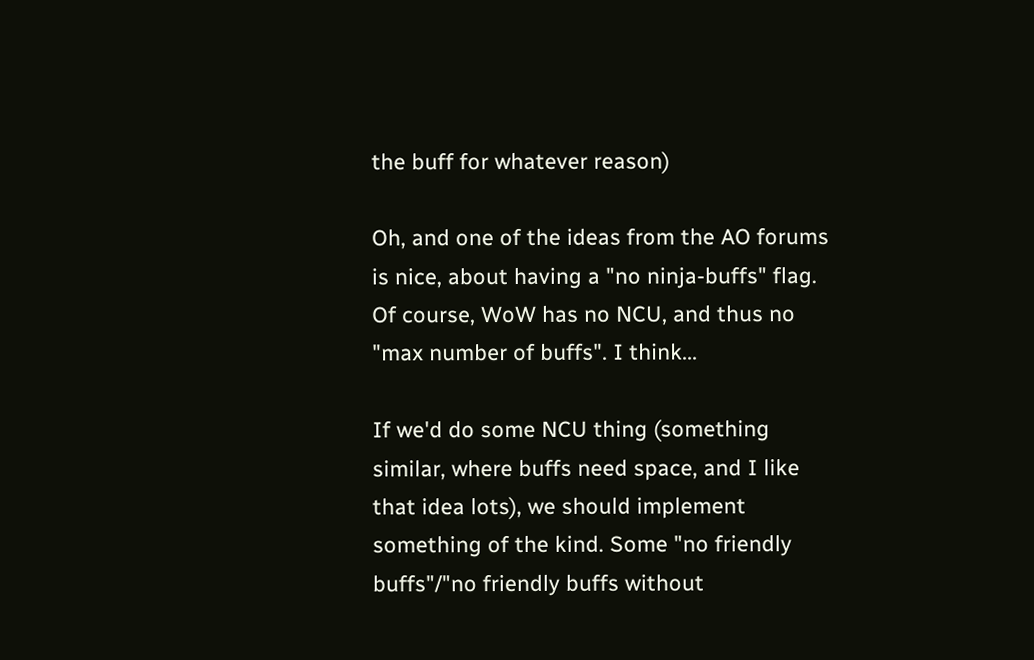the buff for whatever reason)

Oh, and one of the ideas from the AO forums is nice, about having a "no ninja-buffs" flag. Of course, WoW has no NCU, and thus no "max number of buffs". I think...

If we'd do some NCU thing (something similar, where buffs need space, and I like that idea lots), we should implement something of the kind. Some "no friendly buffs"/"no friendly buffs without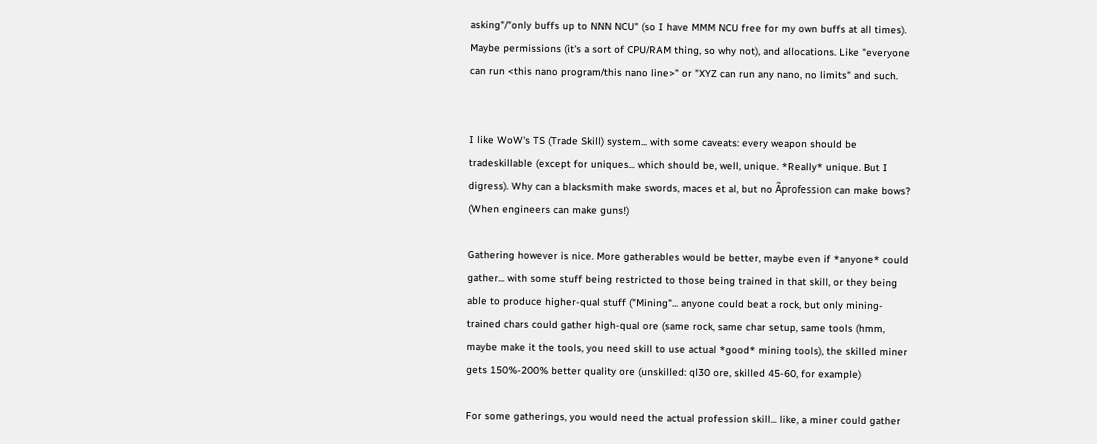asking"/"only buffs up to NNN NCU" (so I have MMM NCU free for my own buffs at all times). Maybe permissions (it's a sort of CPU/RAM thing, so why not), and allocations. Like "everyone can run <this nano program/this nano line>" or "XYZ can run any nano, no limits" and such.


I like WoW's TS (Trade Skill) system... with some caveats: every weapon should be tradeskillable (except for uniques... which should be, well, unique. *Really* unique. But I digress). Why can a blacksmith make swords, maces et al, but no Ãprofession can make bows? (When engineers can make guns!)

Gathering however is nice. More gatherables would be better, maybe even if *anyone* could gather... with some stuff being restricted to those being trained in that skill, or they being able to produce higher-qual stuff ("Mining"... anyone could beat a rock, but only mining-trained chars could gather high-qual ore (same rock, same char setup, same tools (hmm, maybe make it the tools, you need skill to use actual *good* mining tools), the skilled miner gets 150%-200% better quality ore (unskilled: ql30 ore, skilled 45-60, for example)

For some gatherings, you would need the actual profession skill... like, a miner could gather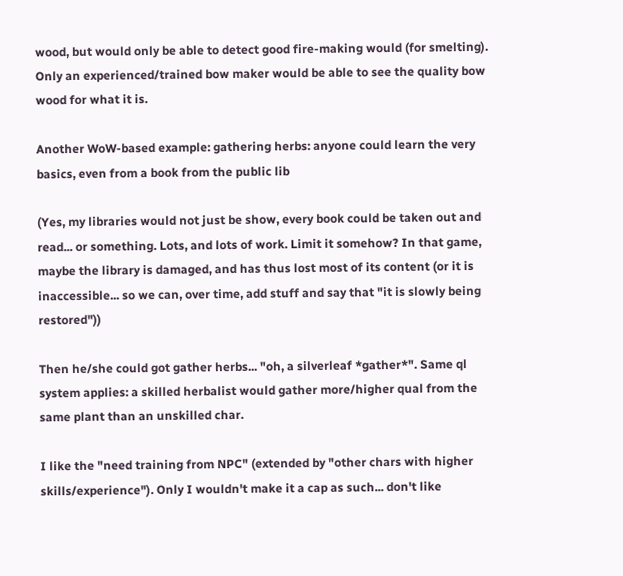wood, but would only be able to detect good fire-making would (for smelting). Only an experienced/trained bow maker would be able to see the quality bow wood for what it is.

Another WoW-based example: gathering herbs: anyone could learn the very basics, even from a book from the public lib

(Yes, my libraries would not just be show, every book could be taken out and read... or something. Lots, and lots of work. Limit it somehow? In that game, maybe the library is damaged, and has thus lost most of its content (or it is inaccessible... so we can, over time, add stuff and say that "it is slowly being restored"))

Then he/she could got gather herbs... "oh, a silverleaf *gather*". Same ql system applies: a skilled herbalist would gather more/higher qual from the same plant than an unskilled char.

I like the "need training from NPC" (extended by "other chars with higher skills/experience"). Only I wouldn't make it a cap as such... don't like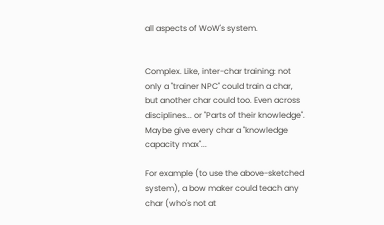all aspects of WoW's system.


Complex. Like, inter-char training: not only a "trainer NPC" could train a char, but another char could too. Even across disciplines... or "Parts of their knowledge". Maybe give every char a "knowledge capacity max"...

For example (to use the above-sketched system), a bow maker could teach any char (who's not at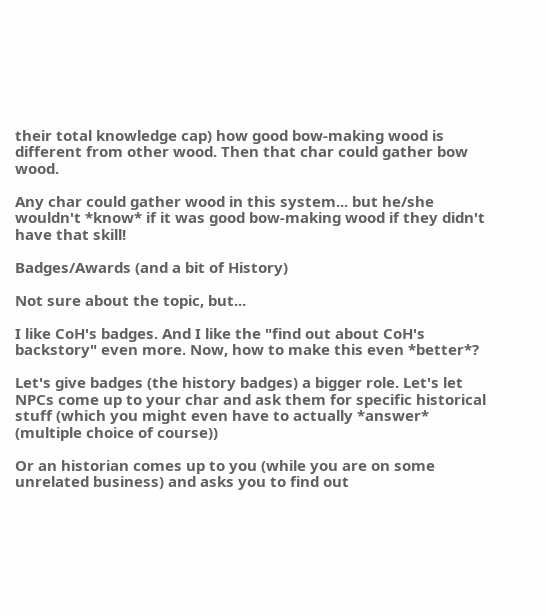their total knowledge cap) how good bow-making wood is different from other wood. Then that char could gather bow wood.

Any char could gather wood in this system... but he/she wouldn't *know* if it was good bow-making wood if they didn't have that skill!

Badges/Awards (and a bit of History)

Not sure about the topic, but...

I like CoH's badges. And I like the "find out about CoH's backstory" even more. Now, how to make this even *better*?

Let's give badges (the history badges) a bigger role. Let's let NPCs come up to your char and ask them for specific historical stuff (which you might even have to actually *answer* (multiple choice of course))

Or an historian comes up to you (while you are on some unrelated business) and asks you to find out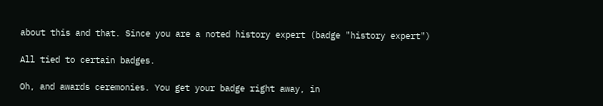about this and that. Since you are a noted history expert (badge "history expert")

All tied to certain badges.

Oh, and awards ceremonies. You get your badge right away, in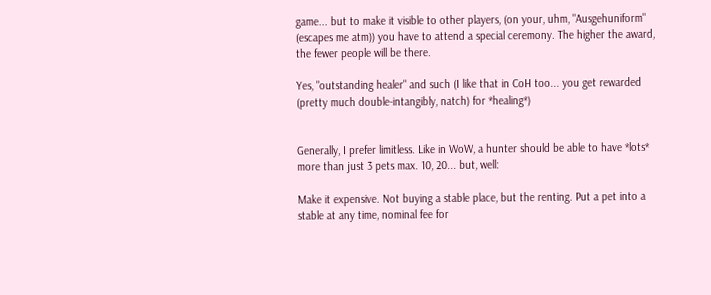game... but to make it visible to other players, (on your, uhm, "Ausgehuniform" (escapes me atm)) you have to attend a special ceremony. The higher the award, the fewer people will be there.

Yes, "outstanding healer" and such (I like that in CoH too... you get rewarded (pretty much double-intangibly, natch) for *healing*)


Generally, I prefer limitless. Like in WoW, a hunter should be able to have *lots* more than just 3 pets max. 10, 20... but, well:

Make it expensive. Not buying a stable place, but the renting. Put a pet into a stable at any time, nominal fee for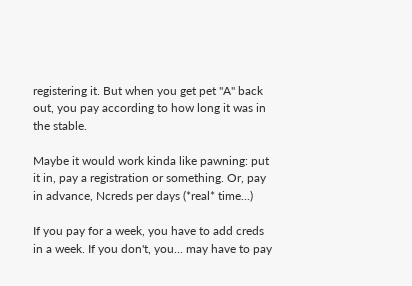registering it. But when you get pet "A" back out, you pay according to how long it was in the stable.

Maybe it would work kinda like pawning: put it in, pay a registration or something. Or, pay in advance, Ncreds per days (*real* time...)

If you pay for a week, you have to add creds in a week. If you don't, you... may have to pay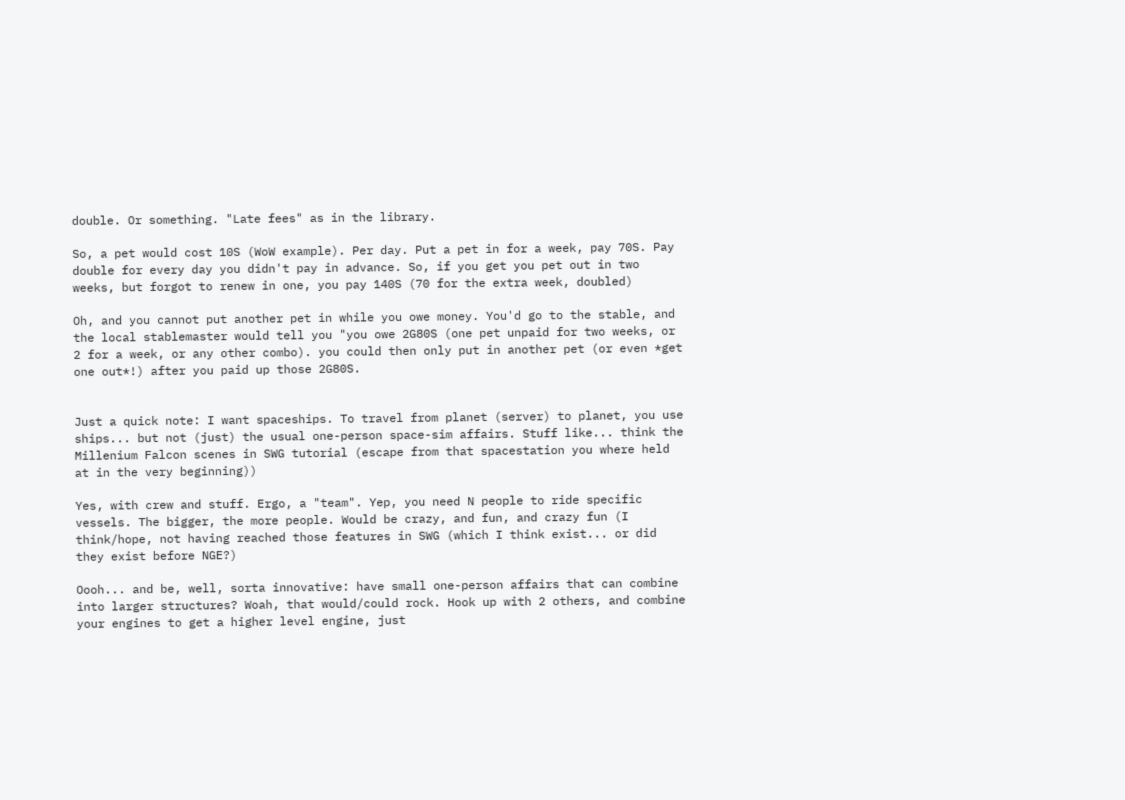double. Or something. "Late fees" as in the library.

So, a pet would cost 10S (WoW example). Per day. Put a pet in for a week, pay 70S. Pay double for every day you didn't pay in advance. So, if you get you pet out in two weeks, but forgot to renew in one, you pay 140S (70 for the extra week, doubled)

Oh, and you cannot put another pet in while you owe money. You'd go to the stable, and the local stablemaster would tell you "you owe 2G80S (one pet unpaid for two weeks, or 2 for a week, or any other combo). you could then only put in another pet (or even *get one out*!) after you paid up those 2G80S.


Just a quick note: I want spaceships. To travel from planet (server) to planet, you use ships... but not (just) the usual one-person space-sim affairs. Stuff like... think the Millenium Falcon scenes in SWG tutorial (escape from that spacestation you where held at in the very beginning))

Yes, with crew and stuff. Ergo, a "team". Yep, you need N people to ride specific vessels. The bigger, the more people. Would be crazy, and fun, and crazy fun (I think/hope, not having reached those features in SWG (which I think exist... or did they exist before NGE?)

Oooh... and be, well, sorta innovative: have small one-person affairs that can combine into larger structures? Woah, that would/could rock. Hook up with 2 others, and combine your engines to get a higher level engine, just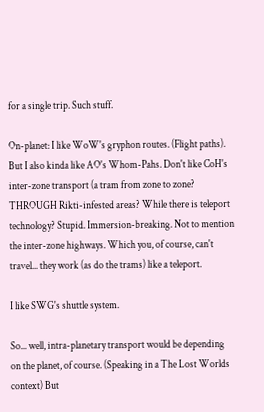for a single trip. Such stuff.

On-planet: I like WoW's gryphon routes. (Flight paths). But I also kinda like AO's Whom-Pahs. Don't like CoH's inter-zone transport (a tram from zone to zone? THROUGH Rikti-infested areas? While there is teleport technology? Stupid. Immersion-breaking. Not to mention the inter-zone highways. Which you, of course, can't travel... they work (as do the trams) like a teleport.

I like SWG's shuttle system.

So... well, intra-planetary transport would be depending on the planet, of course. (Speaking in a The Lost Worlds context) But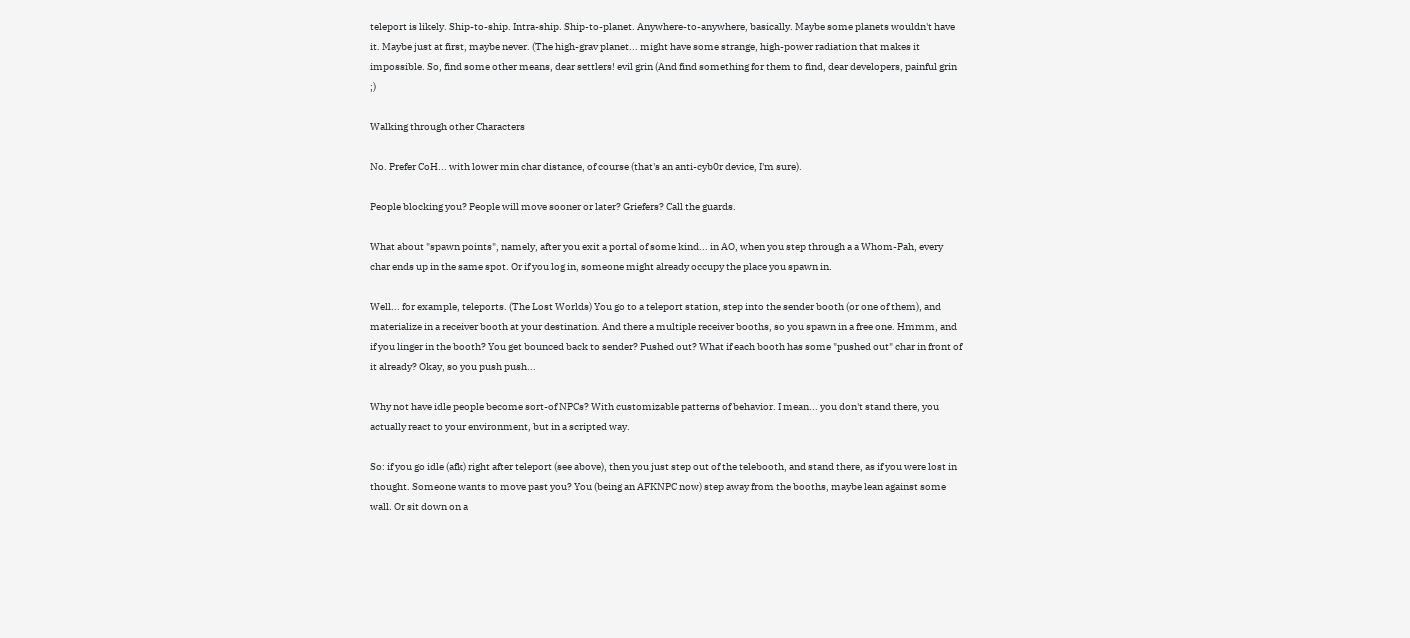teleport is likely. Ship-to-ship. Intra-ship. Ship-to-planet. Anywhere-to-anywhere, basically. Maybe some planets wouldn't have it. Maybe just at first, maybe never. (The high-grav planet... might have some strange, high-power radiation that makes it impossible. So, find some other means, dear settlers! evil grin (And find something for them to find, dear developers, painful grin  ;)

Walking through other Characters

No. Prefer CoH... with lower min char distance, of course (that's an anti-cyb0r device, I'm sure).

People blocking you? People will move sooner or later? Griefers? Call the guards.

What about "spawn points", namely, after you exit a portal of some kind... in AO, when you step through a a Whom-Pah, every char ends up in the same spot. Or if you log in, someone might already occupy the place you spawn in.

Well... for example, teleports. (The Lost Worlds) You go to a teleport station, step into the sender booth (or one of them), and materialize in a receiver booth at your destination. And there a multiple receiver booths, so you spawn in a free one. Hmmm, and if you linger in the booth? You get bounced back to sender? Pushed out? What if each booth has some "pushed out" char in front of it already? Okay, so you push push...

Why not have idle people become sort-of NPCs? With customizable patterns of behavior. I mean... you don't stand there, you actually react to your environment, but in a scripted way.

So: if you go idle (afk) right after teleport (see above), then you just step out of the telebooth, and stand there, as if you were lost in thought. Someone wants to move past you? You (being an AFKNPC now) step away from the booths, maybe lean against some wall. Or sit down on a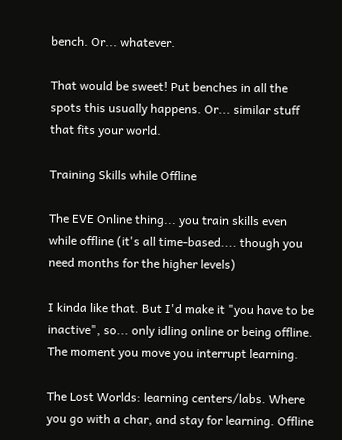bench. Or... whatever.

That would be sweet! Put benches in all the spots this usually happens. Or... similar stuff that fits your world.

Training Skills while Offline

The EVE Online thing... you train skills even while offline (it's all time-based.... though you need months for the higher levels)

I kinda like that. But I'd make it "you have to be inactive", so... only idling online or being offline. The moment you move you interrupt learning.

The Lost Worlds: learning centers/labs. Where you go with a char, and stay for learning. Offline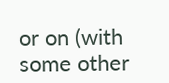or on (with some other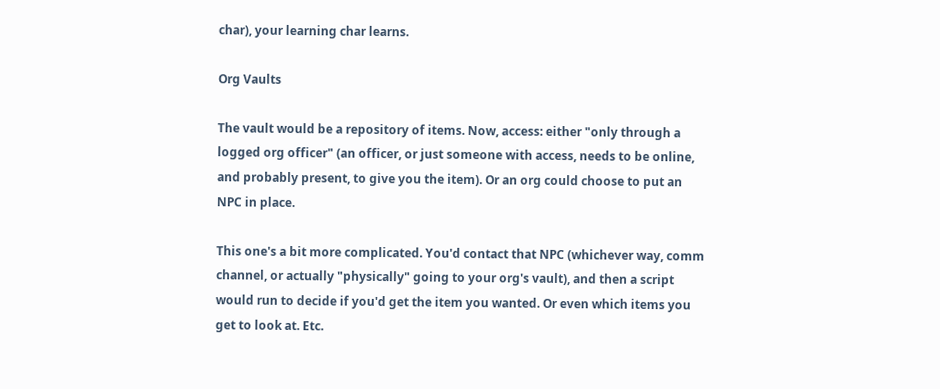char), your learning char learns.

Org Vaults

The vault would be a repository of items. Now, access: either "only through a logged org officer" (an officer, or just someone with access, needs to be online, and probably present, to give you the item). Or an org could choose to put an NPC in place.

This one's a bit more complicated. You'd contact that NPC (whichever way, comm channel, or actually "physically" going to your org's vault), and then a script would run to decide if you'd get the item you wanted. Or even which items you get to look at. Etc.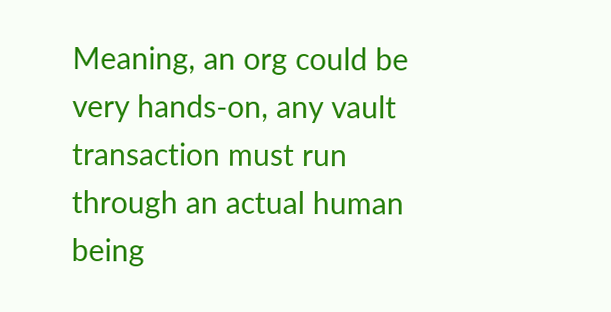Meaning, an org could be very hands-on, any vault transaction must run through an actual human being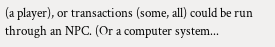(a player), or transactions (some, all) could be run through an NPC. (Or a computer system...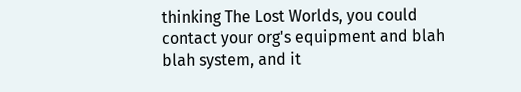thinking The Lost Worlds, you could contact your org's equipment and blah blah system, and it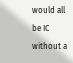would all be IC without a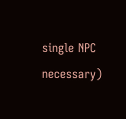single NPC necessary)